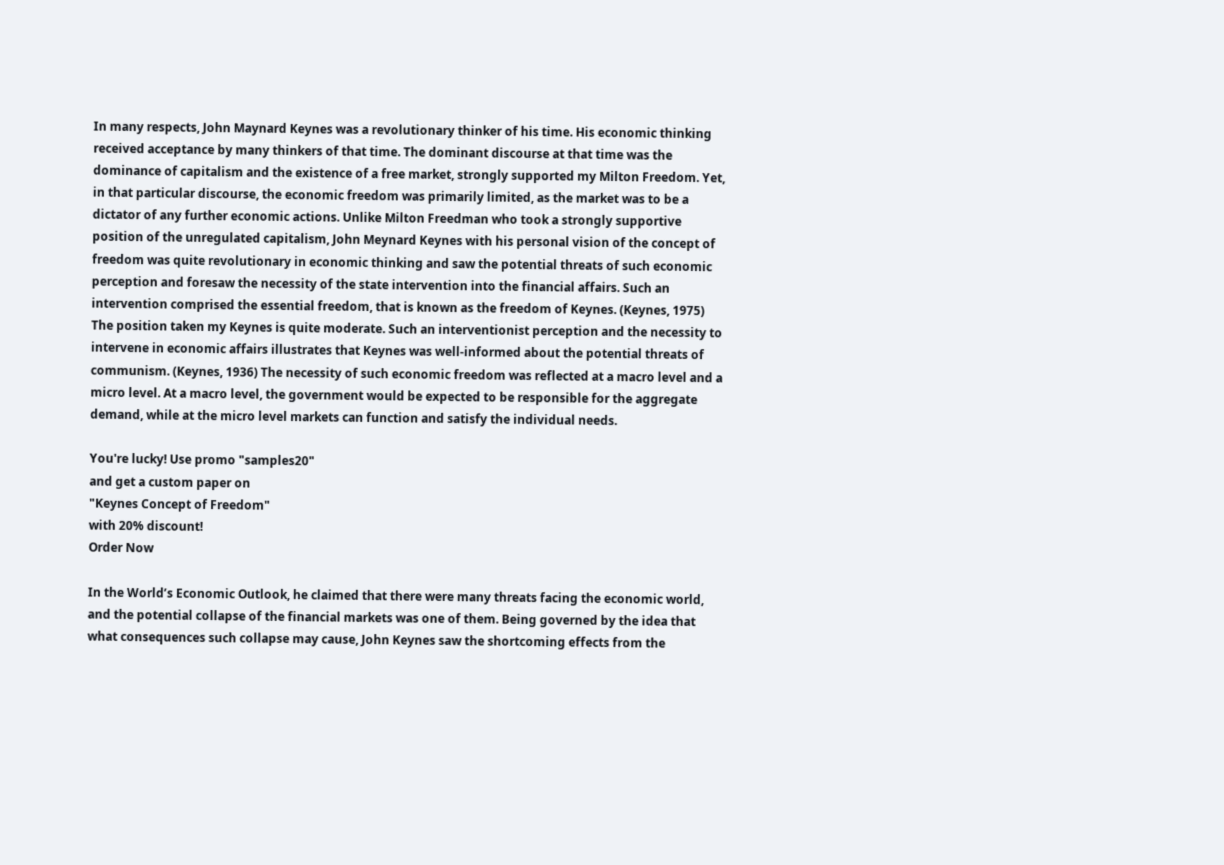In many respects, John Maynard Keynes was a revolutionary thinker of his time. His economic thinking received acceptance by many thinkers of that time. The dominant discourse at that time was the dominance of capitalism and the existence of a free market, strongly supported my Milton Freedom. Yet, in that particular discourse, the economic freedom was primarily limited, as the market was to be a dictator of any further economic actions. Unlike Milton Freedman who took a strongly supportive position of the unregulated capitalism, John Meynard Keynes with his personal vision of the concept of freedom was quite revolutionary in economic thinking and saw the potential threats of such economic perception and foresaw the necessity of the state intervention into the financial affairs. Such an intervention comprised the essential freedom, that is known as the freedom of Keynes. (Keynes, 1975)
The position taken my Keynes is quite moderate. Such an interventionist perception and the necessity to intervene in economic affairs illustrates that Keynes was well-informed about the potential threats of communism. (Keynes, 1936) The necessity of such economic freedom was reflected at a macro level and a micro level. At a macro level, the government would be expected to be responsible for the aggregate demand, while at the micro level markets can function and satisfy the individual needs.

You're lucky! Use promo "samples20"
and get a custom paper on
"Keynes Concept of Freedom"
with 20% discount!
Order Now

In the World’s Economic Outlook, he claimed that there were many threats facing the economic world, and the potential collapse of the financial markets was one of them. Being governed by the idea that what consequences such collapse may cause, John Keynes saw the shortcoming effects from the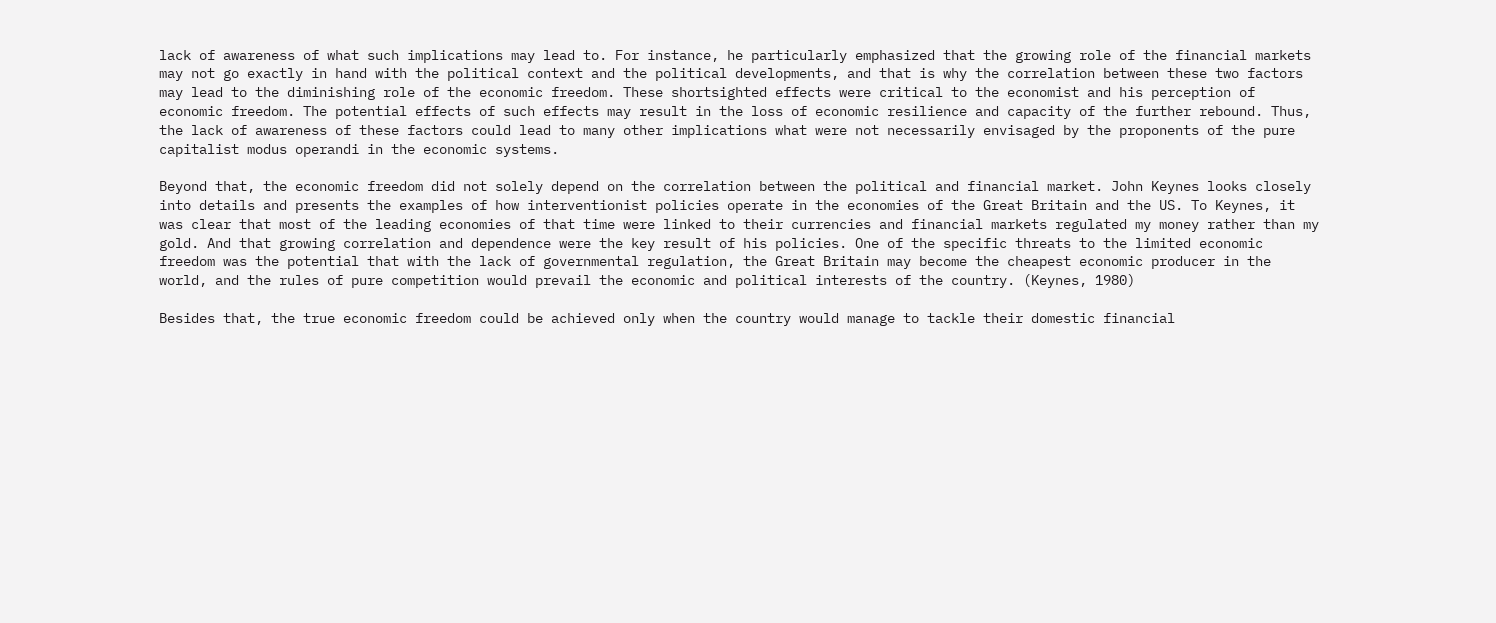lack of awareness of what such implications may lead to. For instance, he particularly emphasized that the growing role of the financial markets may not go exactly in hand with the political context and the political developments, and that is why the correlation between these two factors may lead to the diminishing role of the economic freedom. These shortsighted effects were critical to the economist and his perception of economic freedom. The potential effects of such effects may result in the loss of economic resilience and capacity of the further rebound. Thus, the lack of awareness of these factors could lead to many other implications what were not necessarily envisaged by the proponents of the pure capitalist modus operandi in the economic systems.

Beyond that, the economic freedom did not solely depend on the correlation between the political and financial market. John Keynes looks closely into details and presents the examples of how interventionist policies operate in the economies of the Great Britain and the US. To Keynes, it was clear that most of the leading economies of that time were linked to their currencies and financial markets regulated my money rather than my gold. And that growing correlation and dependence were the key result of his policies. One of the specific threats to the limited economic freedom was the potential that with the lack of governmental regulation, the Great Britain may become the cheapest economic producer in the world, and the rules of pure competition would prevail the economic and political interests of the country. (Keynes, 1980)

Besides that, the true economic freedom could be achieved only when the country would manage to tackle their domestic financial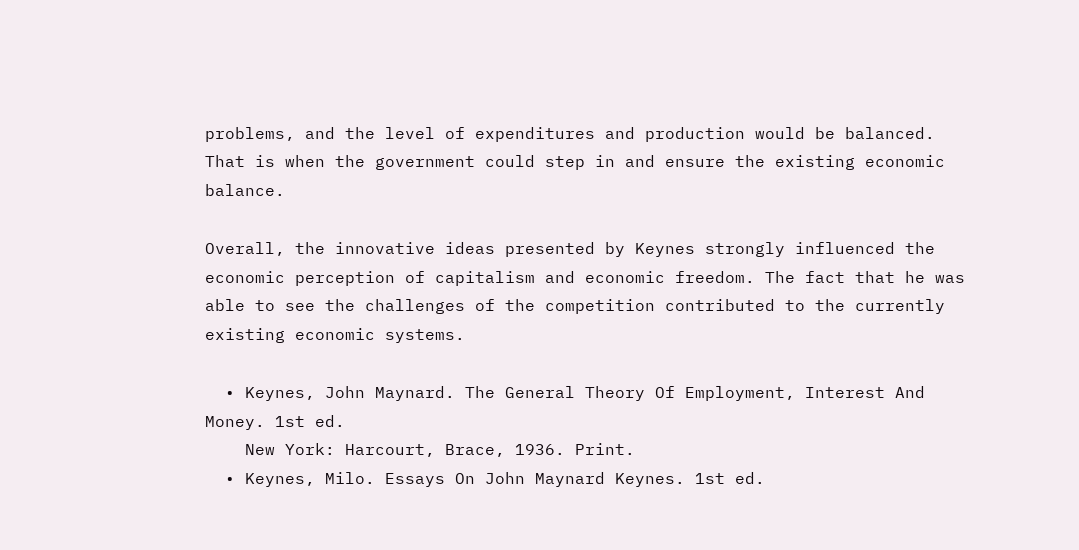problems, and the level of expenditures and production would be balanced. That is when the government could step in and ensure the existing economic balance.

Overall, the innovative ideas presented by Keynes strongly influenced the economic perception of capitalism and economic freedom. The fact that he was able to see the challenges of the competition contributed to the currently existing economic systems.

  • Keynes, John Maynard. The General Theory Of Employment, Interest And Money. 1st ed.
    New York: Harcourt, Brace, 1936. Print.
  • Keynes, Milo. Essays On John Maynard Keynes. 1st ed.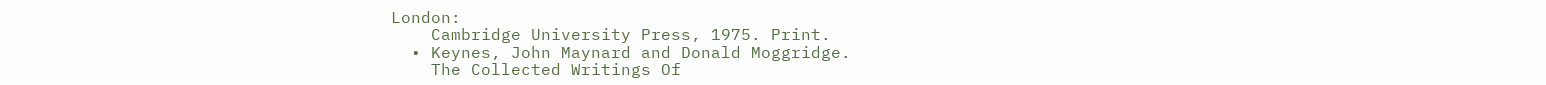London:
    Cambridge University Press, 1975. Print.
  • Keynes, John Maynard and Donald Moggridge.
    The Collected Writings Of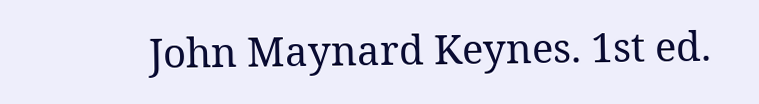John Maynard Keynes. 1st ed.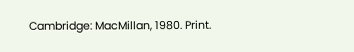Cambridge: MacMillan, 1980. Print.